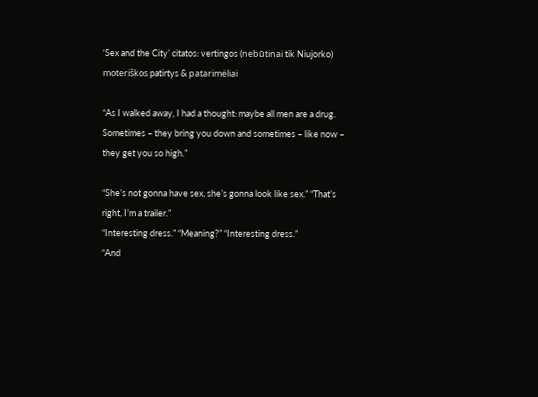‘Sex and the City’ citatos: vertingos (nebūtinai tik Niujorko) moteriškos patirtys & patarimėliai

“As I walked away, I had a thought: maybe all men are a drug. Sometimes – they bring you down and sometimes – like now – they get you so high.”

“She’s not gonna have sex, she’s gonna look like sex.” “That’s right, I’m a trailer.”
“Interesting dress.” “Meaning?” “Interesting dress.”
“And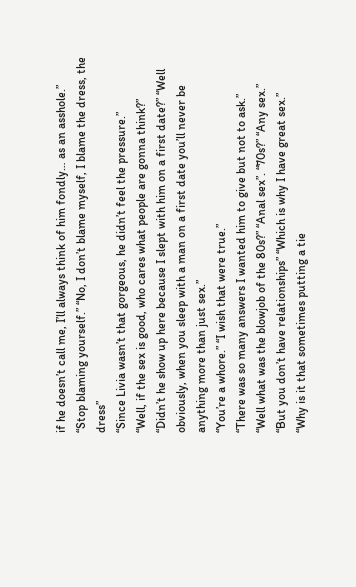if he doesn’t call me, I’ll always think of him fondly… as an asshole.”
“Stop blaming yourself.” “No, I don’t blame myself, I blame the dress, the dress”
“Since Livia wasn’t that gorgeous, he didn’t feel the pressure.”
“Well, if the sex is good, who cares what people are gonna think?”
“Didn’t he show up here because I slept with him on a first date?” “Well obviously, when you sleep with a man on a first date you’ll never be anything more than just sex.”
“You’re a whore.” “I wish that were true.”
“There was so many answers I wanted him to give but not to ask.”
“Well what was the blowjob of the 80s?” “Anal sex”. “70s?” “Any sex.”
“But you don’t have relationships” “Which is why I have great sex.”
“Why is it that sometimes putting a tie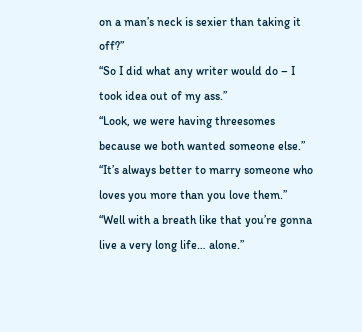on a man’s neck is sexier than taking it off?”
“So I did what any writer would do – I took idea out of my ass.”
“Look, we were having threesomes because we both wanted someone else.”
“It’s always better to marry someone who loves you more than you love them.”
“Well with a breath like that you’re gonna live a very long life… alone.”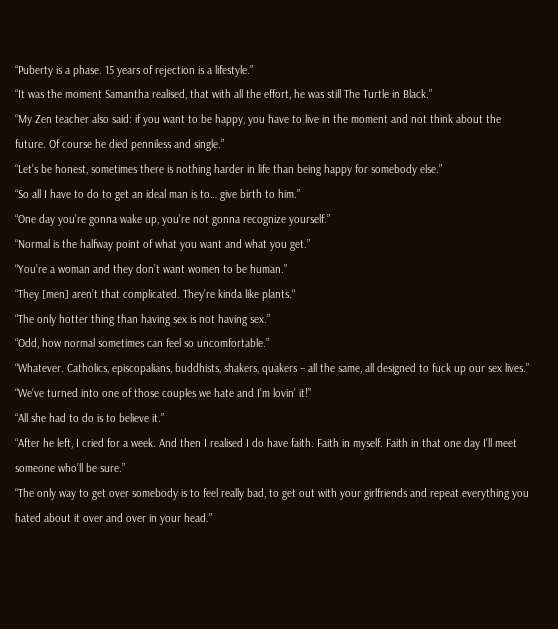“Puberty is a phase. 15 years of rejection is a lifestyle.”
“It was the moment Samantha realised, that with all the effort, he was still The Turtle in Black.”
“My Zen teacher also said: if you want to be happy, you have to live in the moment and not think about the future. Of course he died penniless and single.”
“Let’s be honest, sometimes there is nothing harder in life than being happy for somebody else.”
“So all I have to do to get an ideal man is to… give birth to him.”
“One day you’re gonna wake up, you’re not gonna recognize yourself.”
“Normal is the halfway point of what you want and what you get.”
“You’re a woman and they don’t want women to be human.”
“They [men] aren’t that complicated. They’re kinda like plants.“
“The only hotter thing than having sex is not having sex.”
“Odd, how normal sometimes can feel so uncomfortable.”
“Whatever. Catholics, episcopalians, buddhists, shakers, quakers – all the same, all designed to fuck up our sex lives.”
“We’ve turned into one of those couples we hate and I’m lovin’ it!”
“All she had to do is to believe it.”
“After he left, I cried for a week. And then I realised I do have faith. Faith in myself. Faith in that one day I’ll meet someone who’ll be sure.”
“The only way to get over somebody is to feel really bad, to get out with your girlfriends and repeat everything you hated about it over and over in your head.”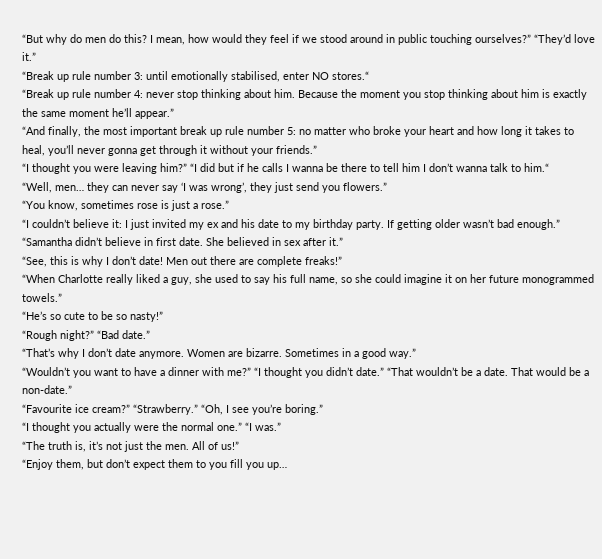“But why do men do this? I mean, how would they feel if we stood around in public touching ourselves?” “They’d love it.”
“Break up rule number 3: until emotionally stabilised, enter NO stores.“
“Break up rule number 4: never stop thinking about him. Because the moment you stop thinking about him is exactly the same moment he’ll appear.”
“And finally, the most important break up rule number 5: no matter who broke your heart and how long it takes to heal, you’ll never gonna get through it without your friends.”
“I thought you were leaving him?” “I did but if he calls I wanna be there to tell him I don’t wanna talk to him.“
“Well, men… they can never say ‘I was wrong’, they just send you flowers.”
“You know, sometimes rose is just a rose.”
“I couldn’t believe it: I just invited my ex and his date to my birthday party. If getting older wasn’t bad enough.”
“Samantha didn’t believe in first date. She believed in sex after it.”
“See, this is why I don’t date! Men out there are complete freaks!”
“When Charlotte really liked a guy, she used to say his full name, so she could imagine it on her future monogrammed towels.”
“He’s so cute to be so nasty!”
“Rough night?” “Bad date.”
“That’s why I don’t date anymore. Women are bizarre. Sometimes in a good way.”
“Wouldn’t you want to have a dinner with me?” “I thought you didn’t date.” “That wouldn’t be a date. That would be a non-date.”
“Favourite ice cream?” “Strawberry.” “Oh, I see you’re boring.”
“I thought you actually were the normal one.” “I was.”
“The truth is, it’s not just the men. All of us!”
“Enjoy them, but don’t expect them to you fill you up…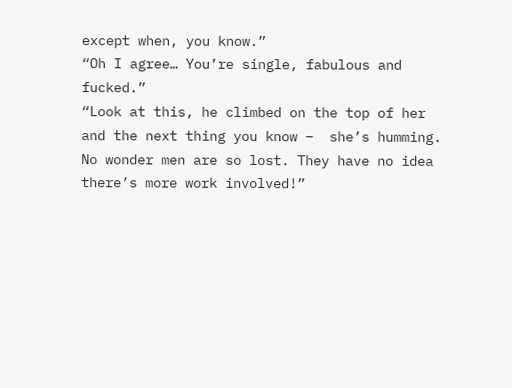except when, you know.”
“Oh I agree… You’re single, fabulous and fucked.”
“Look at this, he climbed on the top of her and the next thing you know –  she’s humming. No wonder men are so lost. They have no idea there’s more work involved!”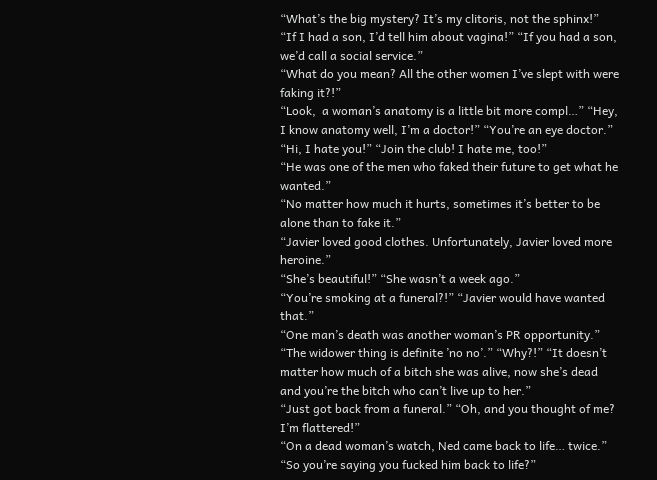“What’s the big mystery? It’s my clitoris, not the sphinx!”
“If I had a son, I’d tell him about vagina!” “If you had a son, we’d call a social service.”
“What do you mean? All the other women I’ve slept with were faking it?!”
“Look,  a woman’s anatomy is a little bit more compl…” “Hey, I know anatomy well, I’m a doctor!” “You’re an eye doctor.”
“Hi, I hate you!” “Join the club! I hate me, too!”
“He was one of the men who faked their future to get what he wanted.”
“No matter how much it hurts, sometimes it’s better to be alone than to fake it.”
“Javier loved good clothes. Unfortunately, Javier loved more heroine.”
“She’s beautiful!” “She wasn’t a week ago.”
“You’re smoking at a funeral?!” “Javier would have wanted that.”
“One man’s death was another woman’s PR opportunity.”
“The widower thing is definite ’no no’.” “Why?!” “It doesn’t matter how much of a bitch she was alive, now she’s dead and you’re the bitch who can’t live up to her.”
“Just got back from a funeral.” “Oh, and you thought of me? I’m flattered!”
“On a dead woman’s watch, Ned came back to life… twice.”
“So you’re saying you fucked him back to life?”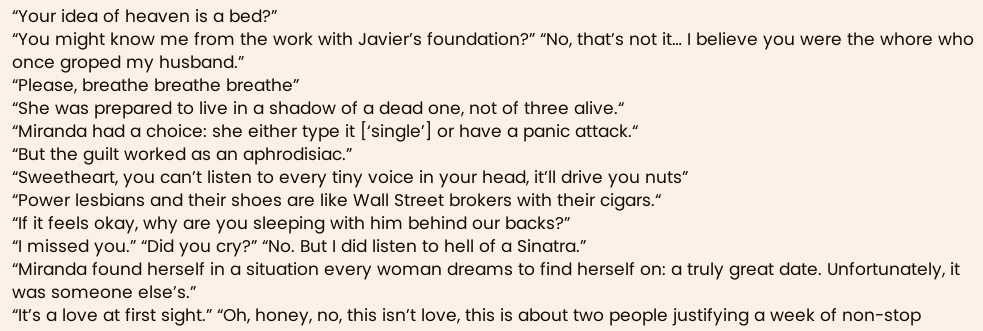“Your idea of heaven is a bed?”
“You might know me from the work with Javier’s foundation?” “No, that’s not it… I believe you were the whore who once groped my husband.”
“Please, breathe breathe breathe”
“She was prepared to live in a shadow of a dead one, not of three alive.“
“Miranda had a choice: she either type it [‘single’] or have a panic attack.“
“But the guilt worked as an aphrodisiac.”
“Sweetheart, you can’t listen to every tiny voice in your head, it’ll drive you nuts”
“Power lesbians and their shoes are like Wall Street brokers with their cigars.“
“If it feels okay, why are you sleeping with him behind our backs?”
“I missed you.” “Did you cry?” “No. But I did listen to hell of a Sinatra.”
“Miranda found herself in a situation every woman dreams to find herself on: a truly great date. Unfortunately, it was someone else’s.”
“It’s a love at first sight.” “Oh, honey, no, this isn’t love, this is about two people justifying a week of non-stop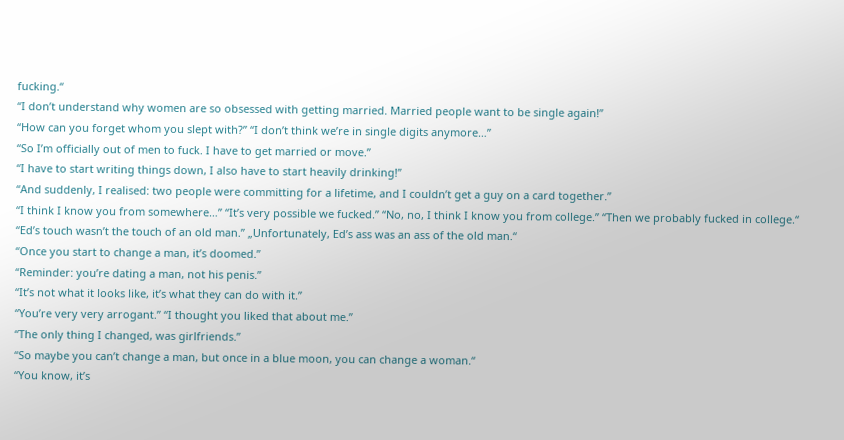fucking.“
“I don’t understand why women are so obsessed with getting married. Married people want to be single again!”
“How can you forget whom you slept with?” “I don’t think we’re in single digits anymore…”
“So I’m officially out of men to fuck. I have to get married or move.”
“I have to start writing things down, I also have to start heavily drinking!”
“And suddenly, I realised: two people were committing for a lifetime, and I couldn’t get a guy on a card together.”
“I think I know you from somewhere…” “It’s very possible we fucked.” “No, no, I think I know you from college.” “Then we probably fucked in college.“
“Ed’s touch wasn’t the touch of an old man.” „Unfortunately, Ed’s ass was an ass of the old man.“
“Once you start to change a man, it’s doomed.”
“Reminder: you’re dating a man, not his penis.”
“It’s not what it looks like, it’s what they can do with it.”
“You’re very very arrogant.” “I thought you liked that about me.”
“The only thing I changed, was girlfriends.”
“So maybe you can’t change a man, but once in a blue moon, you can change a woman.“
“You know, it’s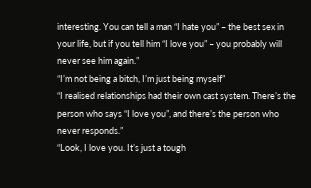interesting. You can tell a man “I hate you” – the best sex in your life, but if you tell him “I love you” – you probably will never see him again.”
“I’m not being a bitch, I’m just being myself”
“I realised relationships had their own cast system. There’s the person who says “I love you”, and there’s the person who never responds.”
“Look, I love you. It’s just a tough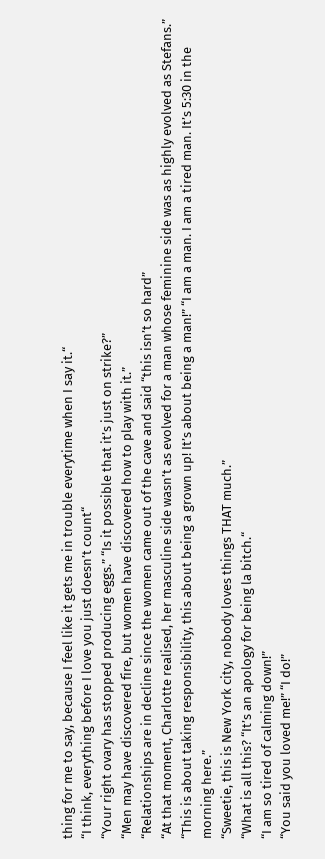thing for me to say, because I feel like it gets me in trouble everytime when I say it.“
“I think, everything before I love you just doesn’t count“
“Your right ovary has stopped producing eggs.” “Is it possible that it’s just on strike?”
“Men may have discovered fire, but women have discovered how to play with it.”
“Relationships are in decline since the women came out of the cave and said “this isn’t so hard”
“At that moment, Charlotte realised, her masculine side wasn’t as evolved for a man whose feminine side was as highly evolved as Stefans.”
“This is about taking responsibility, this about being a grown up! It’s about being a man!” “I am a man. I am a tired man. It’s 5:30 in the morning here.”
“Sweetie, this is New York city, nobody loves things THAT much.”
“What is all this? “It’s an apology for being la bitch.“
“I am so tired of calming down!”
“You said you loved me!” “I do!”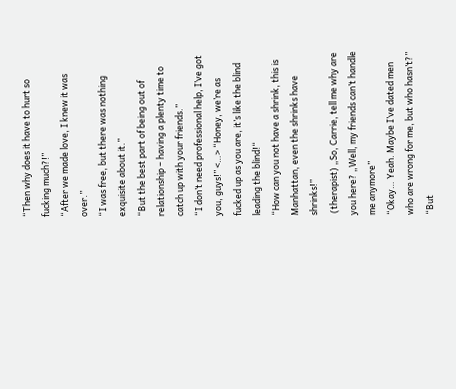“Then why does it have to hurt so fucking much?!”
“After we made love, I knew it was over.”
“I was free, but there was nothing exquisite about it.”
“But the best part of being out of relationship – having a plenty time to catch up with your friends.”
“I don’t need professional help, I’ve got you, guys!” <…> “Honey, we’re as fucked up as you are, it’s like the blind leading the blind!“
“How can you not have a shrink, this is Manhattan, even the shrinks have shrinks!”
 (therapist) „So, Carrie, tell me why are you here? „Well, my friends can’t handle me anymore”
“Okay… Yeah. Maybe I’ve dated men who are wrong for me, but who hasn’t?” “But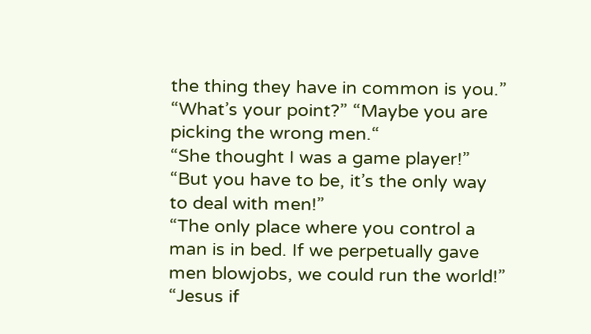the thing they have in common is you.” “What’s your point?” “Maybe you are picking the wrong men.“
“She thought I was a game player!” “But you have to be, it’s the only way to deal with men!”
“The only place where you control a man is in bed. If we perpetually gave men blowjobs, we could run the world!”
“Jesus if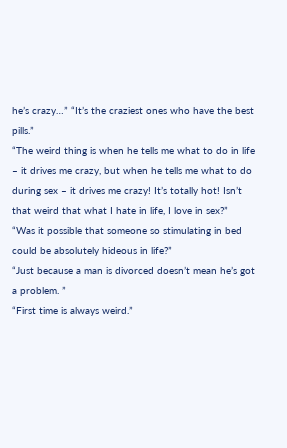he’s crazy…” “It’s the craziest ones who have the best pills.”
“The weird thing is when he tells me what to do in life – it drives me crazy, but when he tells me what to do during sex – it drives me crazy! It’s totally hot! Isn’t that weird that what I hate in life, I love in sex?”
“Was it possible that someone so stimulating in bed could be absolutely hideous in life?”
“Just because a man is divorced doesn’t mean he’s got a problem. ”
“First time is always weird.”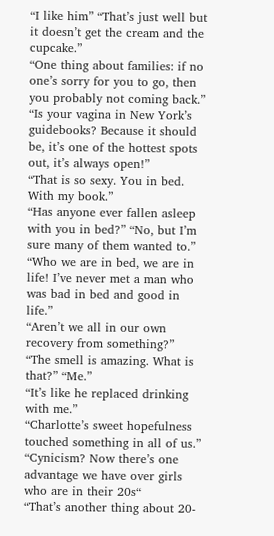“I like him” “That’s just well but it doesn’t get the cream and the cupcake.”
“One thing about families: if no one’s sorry for you to go, then you probably not coming back.”
“Is your vagina in New York’s guidebooks? Because it should be, it’s one of the hottest spots out, it’s always open!”
“That is so sexy. You in bed. With my book.”
“Has anyone ever fallen asleep with you in bed?” “No, but I’m sure many of them wanted to.”
“Who we are in bed, we are in life! I’ve never met a man who was bad in bed and good in life.”
“Aren’t we all in our own recovery from something?”
“The smell is amazing. What is that?” “Me.”
“It’s like he replaced drinking with me.”
“Charlotte’s sweet hopefulness touched something in all of us.”
“Cynicism? Now there’s one advantage we have over girls who are in their 20s“
“That’s another thing about 20-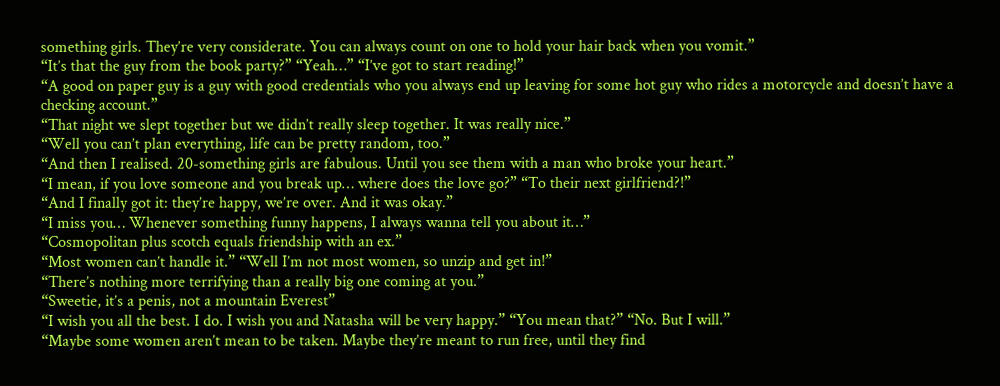something girls. They’re very considerate. You can always count on one to hold your hair back when you vomit.”
“It’s that the guy from the book party?” “Yeah…” “I’ve got to start reading!”
“A good on paper guy is a guy with good credentials who you always end up leaving for some hot guy who rides a motorcycle and doesn’t have a checking account.”
“That night we slept together but we didn’t really sleep together. It was really nice.”
“Well you can’t plan everything, life can be pretty random, too.”
“And then I realised. 20-something girls are fabulous. Until you see them with a man who broke your heart.”
“I mean, if you love someone and you break up… where does the love go?” “To their next girlfriend?!”
“And I finally got it: they’re happy, we’re over. And it was okay.”
“I miss you… Whenever something funny happens, I always wanna tell you about it…”
“Cosmopolitan plus scotch equals friendship with an ex.”
“Most women can’t handle it.” “Well I’m not most women, so unzip and get in!”
“There’s nothing more terrifying than a really big one coming at you.”
“Sweetie, it’s a penis, not a mountain Everest”
“I wish you all the best. I do. I wish you and Natasha will be very happy.” “You mean that?” “No. But I will.”
“Maybe some women aren’t mean to be taken. Maybe they’re meant to run free, until they find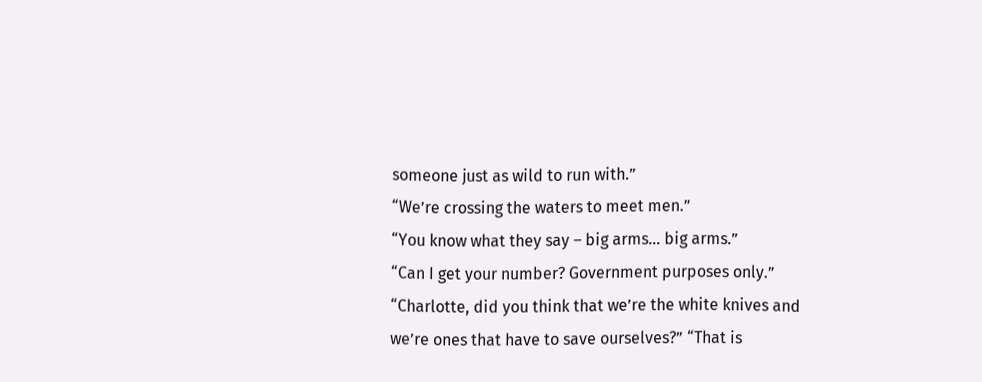someone just as wild to run with.”
“We’re crossing the waters to meet men.”
“You know what they say – big arms… big arms.”
“Can I get your number? Government purposes only.”
“Charlotte, did you think that we’re the white knives and we’re ones that have to save ourselves?” “That is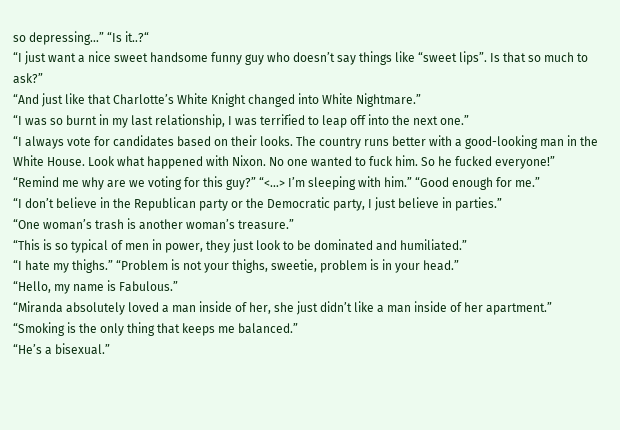so depressing…” “Is it..?“
“I just want a nice sweet handsome funny guy who doesn’t say things like “sweet lips”. Is that so much to ask?”
“And just like that Charlotte’s White Knight changed into White Nightmare.”
“I was so burnt in my last relationship, I was terrified to leap off into the next one.”
“I always vote for candidates based on their looks. The country runs better with a good-looking man in the White House. Look what happened with Nixon. No one wanted to fuck him. So he fucked everyone!”
“Remind me why are we voting for this guy?” “<…> I’m sleeping with him.” “Good enough for me.”
“I don’t believe in the Republican party or the Democratic party, I just believe in parties.”
“One woman’s trash is another woman’s treasure.”
“This is so typical of men in power, they just look to be dominated and humiliated.”
“I hate my thighs.” “Problem is not your thighs, sweetie, problem is in your head.”
“Hello, my name is Fabulous.”
“Miranda absolutely loved a man inside of her, she just didn’t like a man inside of her apartment.”
“Smoking is the only thing that keeps me balanced.”
“He’s a bisexual.”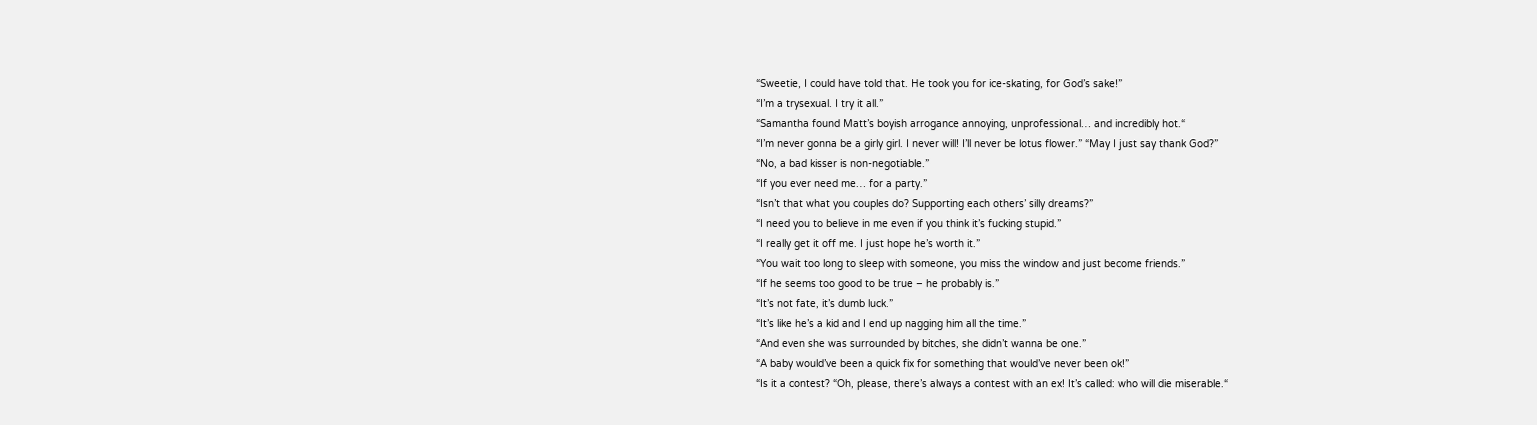“Sweetie, I could have told that. He took you for ice-skating, for God’s sake!”
“I’m a trysexual. I try it all.”
“Samantha found Matt’s boyish arrogance annoying, unprofessional… and incredibly hot.“
“I’m never gonna be a girly girl. I never will! I’ll never be lotus flower.” “May I just say thank God?”
“No, a bad kisser is non-negotiable.”
“If you ever need me… for a party.”
“Isn’t that what you couples do? Supporting each others’ silly dreams?”
“I need you to believe in me even if you think it’s fucking stupid.”
“I really get it off me. I just hope he’s worth it.”
“You wait too long to sleep with someone, you miss the window and just become friends.”
“If he seems too good to be true – he probably is.”
“It’s not fate, it’s dumb luck.”
“It’s like he’s a kid and I end up nagging him all the time.”
“And even she was surrounded by bitches, she didn’t wanna be one.”
“A baby would’ve been a quick fix for something that would’ve never been ok!”
“Is it a contest? “Oh, please, there’s always a contest with an ex! It’s called: who will die miserable.“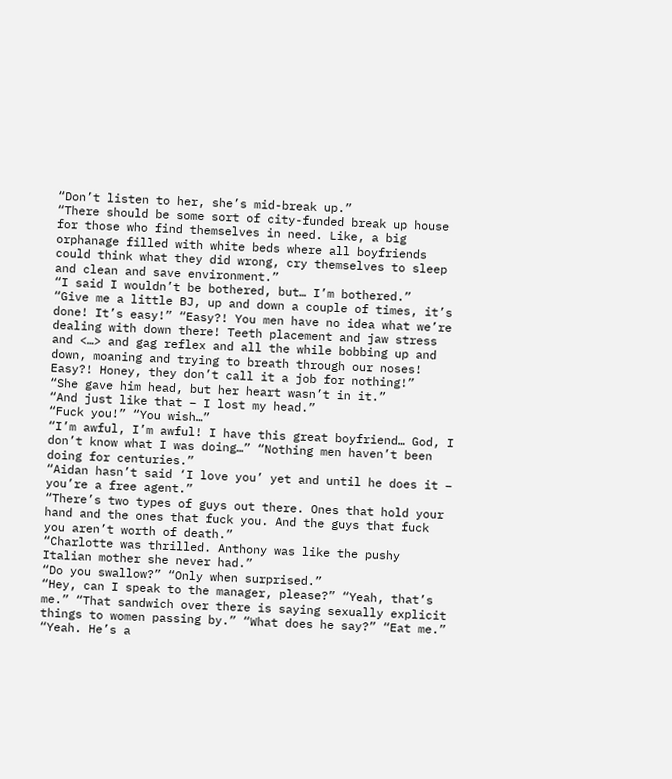“Don’t listen to her, she’s mid-break up.”
“There should be some sort of city-funded break up house for those who find themselves in need. Like, a big orphanage filled with white beds where all boyfriends could think what they did wrong, cry themselves to sleep and clean and save environment.”
“I said I wouldn’t be bothered, but… I’m bothered.”
“Give me a little BJ, up and down a couple of times, it’s done! It’s easy!” “Easy?! You men have no idea what we’re dealing with down there! Teeth placement and jaw stress and <…> and gag reflex and all the while bobbing up and down, moaning and trying to breath through our noses! Easy?! Honey, they don’t call it a job for nothing!”
“She gave him head, but her heart wasn’t in it.”
“And just like that – I lost my head.”
“Fuck you!” “You wish…”
“I’m awful, I’m awful! I have this great boyfriend… God, I don’t know what I was doing…” “Nothing men haven’t been doing for centuries.”
“Aidan hasn’t said ‘I love you’ yet and until he does it – you’re a free agent.”
“There’s two types of guys out there. Ones that hold your hand and the ones that fuck you. And the guys that fuck you aren’t worth of death.”
“Charlotte was thrilled. Anthony was like the pushy Italian mother she never had.”
“Do you swallow?” “Only when surprised.”
“Hey, can I speak to the manager, please?” “Yeah, that’s me.” “That sandwich over there is saying sexually explicit things to women passing by.” “What does he say?” “Eat me.” “Yeah. He’s a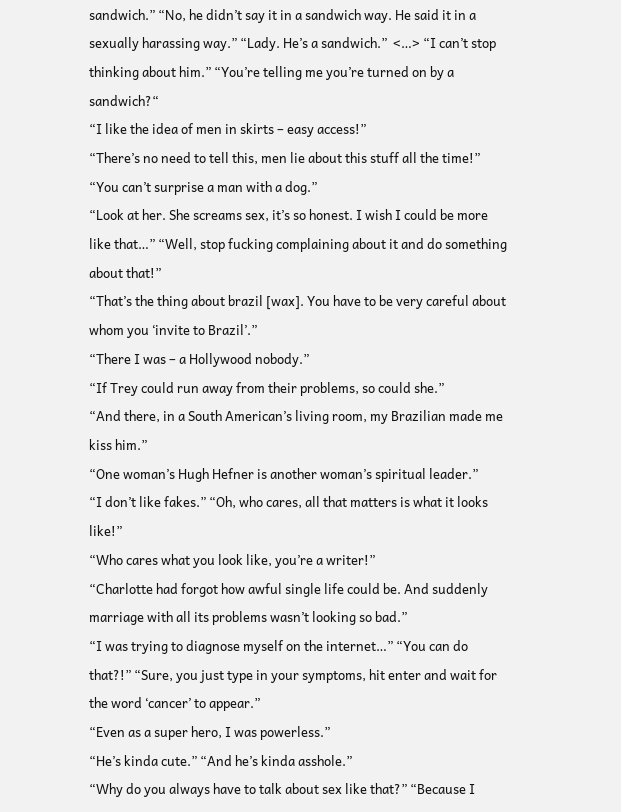sandwich.” “No, he didn’t say it in a sandwich way. He said it in a sexually harassing way.” “Lady. He’s a sandwich.”  <…> “I can’t stop thinking about him.” “You’re telling me you’re turned on by a sandwich?“
“I like the idea of men in skirts – easy access!”
“There’s no need to tell this, men lie about this stuff all the time!”
“You can’t surprise a man with a dog.”
“Look at her. She screams sex, it’s so honest. I wish I could be more like that…” “Well, stop fucking complaining about it and do something about that!”
“That’s the thing about brazil [wax]. You have to be very careful about whom you ‘invite to Brazil’.”
“There I was – a Hollywood nobody.”
“If Trey could run away from their problems, so could she.”
“And there, in a South American’s living room, my Brazilian made me kiss him.”
“One woman’s Hugh Hefner is another woman’s spiritual leader.”
“I don’t like fakes.” “Oh, who cares, all that matters is what it looks like!”
“Who cares what you look like, you’re a writer!”
“Charlotte had forgot how awful single life could be. And suddenly marriage with all its problems wasn’t looking so bad.”
“I was trying to diagnose myself on the internet…” “You can do that?!” “Sure, you just type in your symptoms, hit enter and wait for the word ‘cancer’ to appear.”
“Even as a super hero, I was powerless.”
“He’s kinda cute.” “And he’s kinda asshole.”
“Why do you always have to talk about sex like that?” “Because I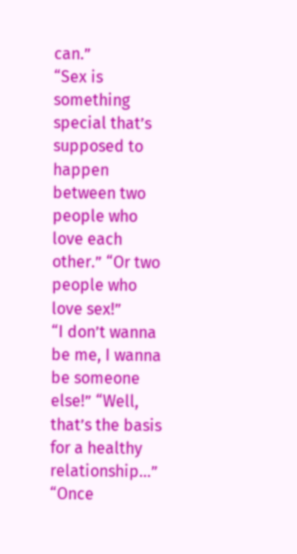can.”
“Sex is something special that’s supposed to happen between two people who love each other.” “Or two people who love sex!”
“I don’t wanna be me, I wanna be someone else!” “Well, that’s the basis for a healthy relationship…”
“Once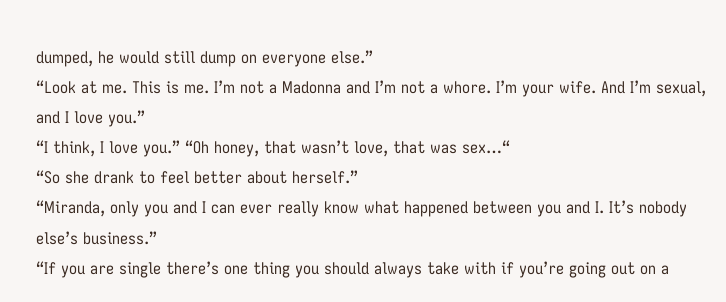dumped, he would still dump on everyone else.”
“Look at me. This is me. I’m not a Madonna and I’m not a whore. I’m your wife. And I’m sexual, and I love you.”
“I think, I love you.” “Oh honey, that wasn’t love, that was sex…“
“So she drank to feel better about herself.”
“Miranda, only you and I can ever really know what happened between you and I. It’s nobody else’s business.”
“If you are single there’s one thing you should always take with if you’re going out on a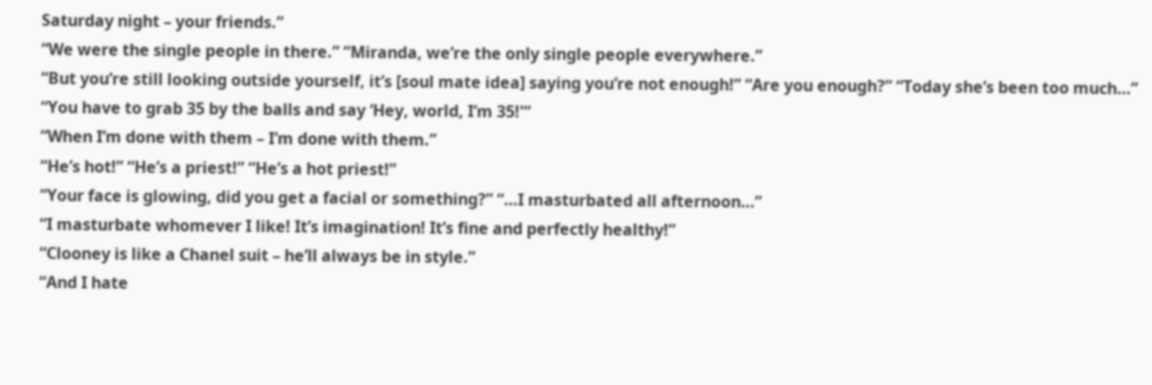Saturday night – your friends.”
“We were the single people in there.” “Miranda, we’re the only single people everywhere.”
“But you’re still looking outside yourself, it’s [soul mate idea] saying you’re not enough!” “Are you enough?” “Today she’s been too much…”
“You have to grab 35 by the balls and say ‘Hey, world, I’m 35!'“
“When I’m done with them – I’m done with them.”
“He’s hot!” “He’s a priest!” “He’s a hot priest!”
“Your face is glowing, did you get a facial or something?” “…I masturbated all afternoon…”
“I masturbate whomever I like! It’s imagination! It’s fine and perfectly healthy!”
“Clooney is like a Chanel suit – he’ll always be in style.”
“And I hate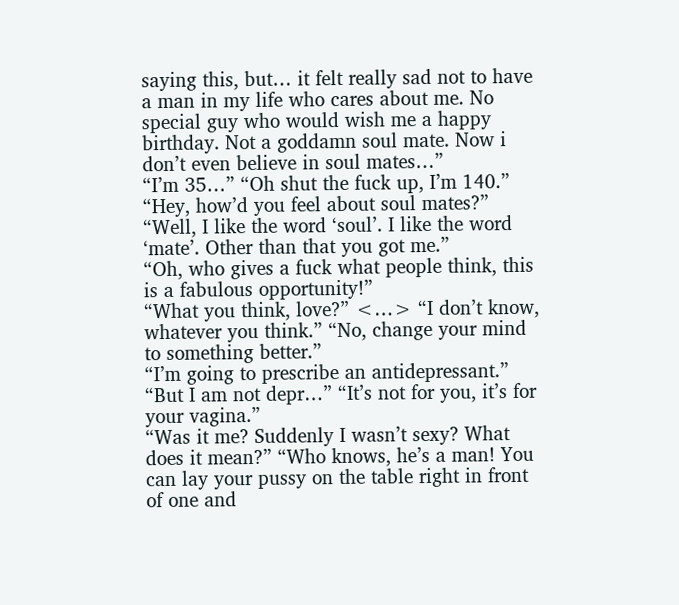saying this, but… it felt really sad not to have a man in my life who cares about me. No special guy who would wish me a happy birthday. Not a goddamn soul mate. Now i don’t even believe in soul mates…”
“I’m 35…” “Oh shut the fuck up, I’m 140.”
“Hey, how’d you feel about soul mates?” “Well, I like the word ‘soul’. I like the word ‘mate’. Other than that you got me.”
“Oh, who gives a fuck what people think, this is a fabulous opportunity!”
“What you think, love?” <…> “I don’t know, whatever you think.” “No, change your mind to something better.”
“I’m going to prescribe an antidepressant.” “But I am not depr…” “It’s not for you, it’s for your vagina.”
“Was it me? Suddenly I wasn’t sexy? What does it mean?” “Who knows, he’s a man! You can lay your pussy on the table right in front of one and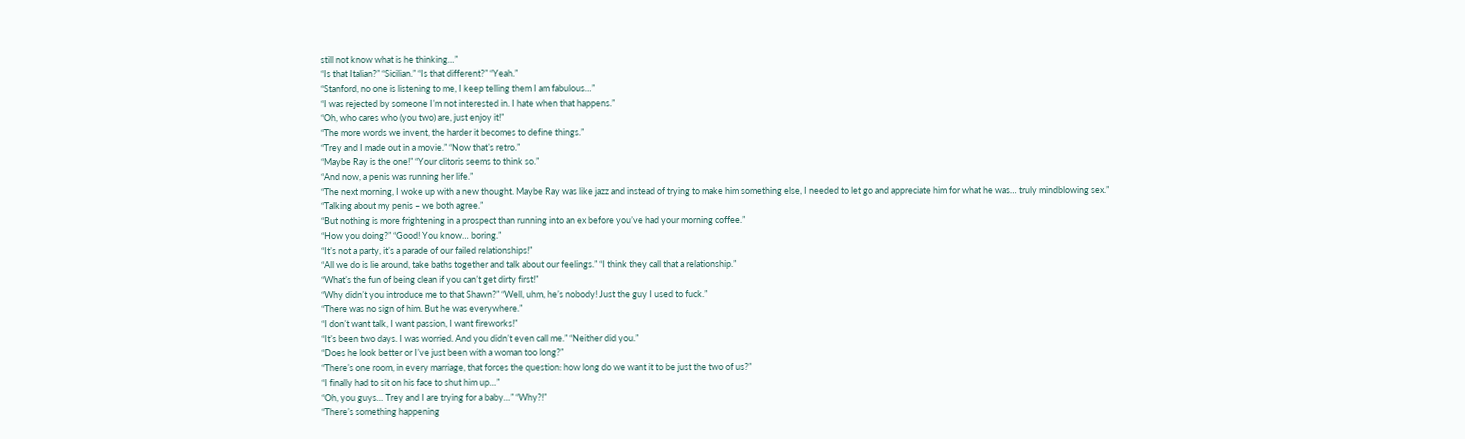still not know what is he thinking…”
“Is that Italian?” “Sicilian.” “Is that different?” “Yeah.”
“Stanford, no one is listening to me, I keep telling them I am fabulous…”
“I was rejected by someone I’m not interested in. I hate when that happens.”
“Oh, who cares who (you two) are, just enjoy it!”
“The more words we invent, the harder it becomes to define things.”
“Trey and I made out in a movie.” “Now that’s retro.”
“Maybe Ray is the one!” “Your clitoris seems to think so.”
“And now, a penis was running her life.”
“The next morning, I woke up with a new thought. Maybe Ray was like jazz and instead of trying to make him something else, I needed to let go and appreciate him for what he was… truly mindblowing sex.”
“Talking about my penis – we both agree.”
“But nothing is more frightening in a prospect than running into an ex before you’ve had your morning coffee.”
“How you doing?” “Good! You know… boring.”
“It’s not a party, it’s a parade of our failed relationships!”
“All we do is lie around, take baths together and talk about our feelings.” “I think they call that a relationship.”
“What’s the fun of being clean if you can’t get dirty first!”
“Why didn’t you introduce me to that Shawn?” “Well, uhm, he’s nobody! Just the guy I used to fuck.”
“There was no sign of him. But he was everywhere.”
“I don’t want talk, I want passion, I want fireworks!”
“It’s been two days. I was worried. And you didn’t even call me.” “Neither did you.”
“Does he look better or I’ve just been with a woman too long?”
“There’s one room, in every marriage, that forces the question: how long do we want it to be just the two of us?”
“I finally had to sit on his face to shut him up…”
“Oh, you guys… Trey and I are trying for a baby…” “Why?!”
“There’s something happening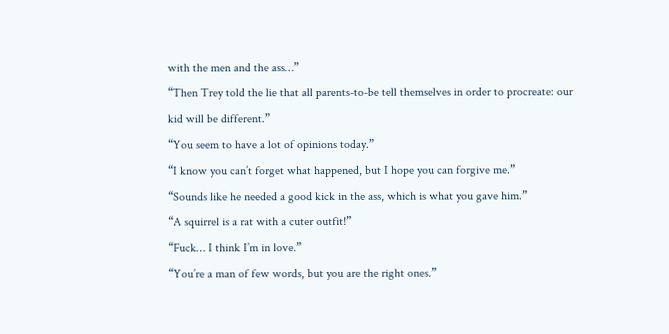with the men and the ass…”
“Then Trey told the lie that all parents-to-be tell themselves in order to procreate: our kid will be different.”
“You seem to have a lot of opinions today.”
“I know you can’t forget what happened, but I hope you can forgive me.”
“Sounds like he needed a good kick in the ass, which is what you gave him.”
“A squirrel is a rat with a cuter outfit!”
“Fuck… I think I’m in love.”
“You’re a man of few words, but you are the right ones.”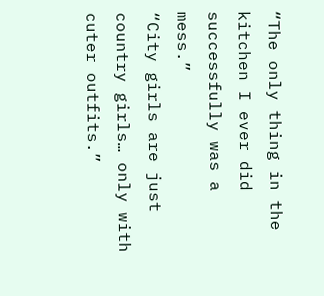“The only thing in the kitchen I ever did successfully was a mess.”
“City girls are just country girls… only with cuter outfits.”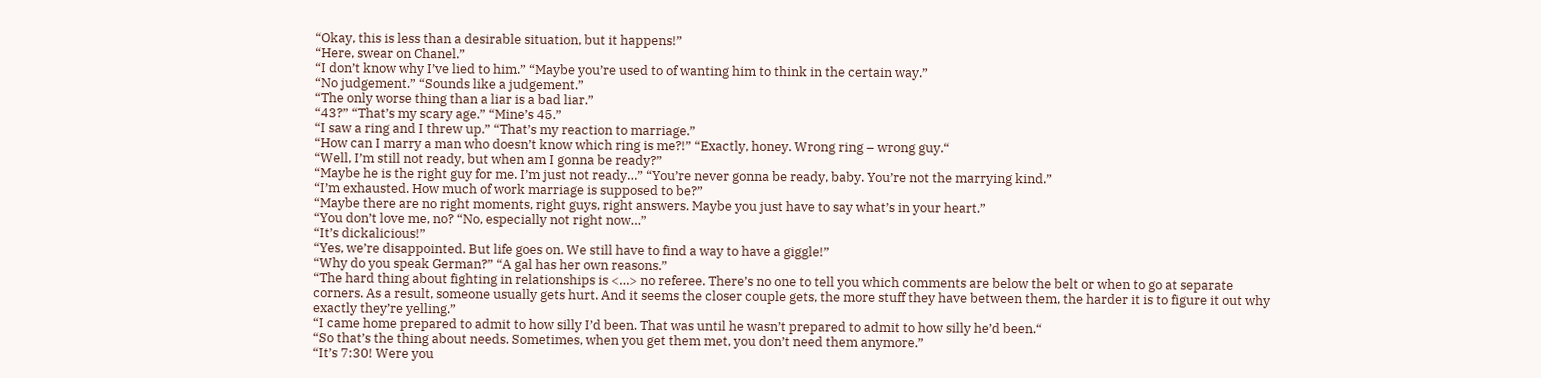“Okay, this is less than a desirable situation, but it happens!”
“Here, swear on Chanel.”
“I don’t know why I’ve lied to him.” “Maybe you’re used to of wanting him to think in the certain way.”
“No judgement.” “Sounds like a judgement.”
“The only worse thing than a liar is a bad liar.”
“43?” “That’s my scary age.” “Mine’s 45.”
“I saw a ring and I threw up.” “That’s my reaction to marriage.”
“How can I marry a man who doesn’t know which ring is me?!” “Exactly, honey. Wrong ring – wrong guy.“
“Well, I’m still not ready, but when am I gonna be ready?”
“Maybe he is the right guy for me. I’m just not ready…” “You’re never gonna be ready, baby. You’re not the marrying kind.”
“I’m exhausted. How much of work marriage is supposed to be?”
“Maybe there are no right moments, right guys, right answers. Maybe you just have to say what’s in your heart.”
“You don’t love me, no? “No, especially not right now…”
“It’s dickalicious!”
“Yes, we’re disappointed. But life goes on. We still have to find a way to have a giggle!”
“Why do you speak German?” “A gal has her own reasons.”
“The hard thing about fighting in relationships is <…> no referee. There’s no one to tell you which comments are below the belt or when to go at separate corners. As a result, someone usually gets hurt. And it seems the closer couple gets, the more stuff they have between them, the harder it is to figure it out why exactly they’re yelling.”
“I came home prepared to admit to how silly I’d been. That was until he wasn’t prepared to admit to how silly he’d been.“
“So that’s the thing about needs. Sometimes, when you get them met, you don’t need them anymore.”
“It’s 7:30! Were you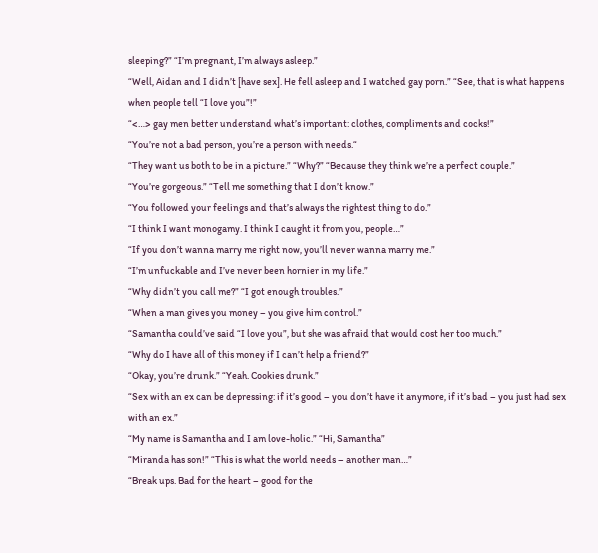sleeping?” “I’m pregnant, I’m always asleep.”
“Well, Aidan and I didn’t [have sex]. He fell asleep and I watched gay porn.” “See, that is what happens when people tell “I love you”!”
“<…> gay men better understand what’s important: clothes, compliments and cocks!”
“You’re not a bad person, you’re a person with needs.“
“They want us both to be in a picture.” “Why?” “Because they think we’re a perfect couple.”
“You’re gorgeous.” “Tell me something that I don’t know.”
“You followed your feelings and that’s always the rightest thing to do.”
“I think I want monogamy. I think I caught it from you, people…”
“If you don’t wanna marry me right now, you’ll never wanna marry me.”
“I’m unfuckable and I’ve never been hornier in my life.”
“Why didn’t you call me?” “I got enough troubles.”
“When a man gives you money – you give him control.”
“Samantha could’ve said “I love you”, but she was afraid that would cost her too much.”
“Why do I have all of this money if I can’t help a friend?”
“Okay, you’re drunk.” “Yeah. Cookies drunk.”
“Sex with an ex can be depressing: if it’s good – you don’t have it anymore, if it’s bad – you just had sex with an ex.”
“My name is Samantha and I am love-holic.” “Hi, Samantha”
“Miranda has son!” “This is what the world needs – another man…”
“Break ups. Bad for the heart – good for the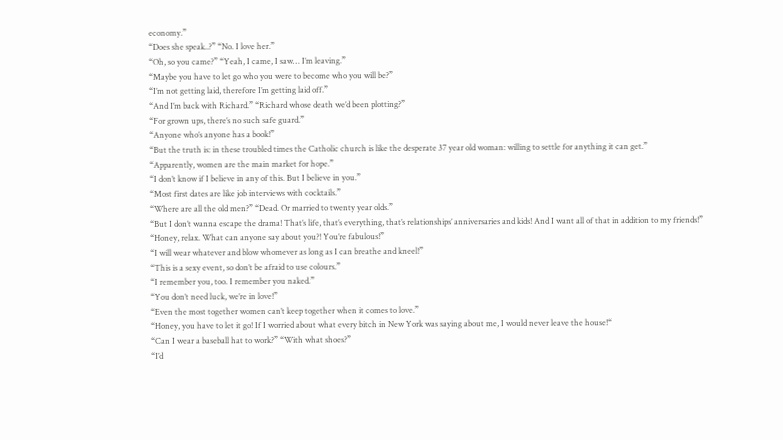economy.”
“Does she speak..?” “No. I love her.”
“Oh, so you came?” “Yeah, I came, I saw… I’m leaving.”
“Maybe you have to let go who you were to become who you will be?”
“I’m not getting laid, therefore I’m getting laid off.”
“And I’m back with Richard.” “Richard whose death we’d been plotting?”
“For grown ups, there’s no such safe guard.”
“Anyone who’s anyone has a book!”
“But the truth is: in these troubled times the Catholic church is like the desperate 37 year old woman: willing to settle for anything it can get.”
“Apparently, women are the main market for hope.”
“I don’t know if I believe in any of this. But I believe in you.”
“Most first dates are like job interviews with cocktails.”
“Where are all the old men?” “Dead. Or married to twenty year olds.”
“But I don’t wanna escape the drama! That’s life, that’s everything, that’s relationships’ anniversaries and kids! And I want all of that in addition to my friends!”
“Honey, relax. What can anyone say about you?! You’re fabulous!”
“I will wear whatever and blow whomever as long as I can breathe and kneel!”
“This is a sexy event, so don’t be afraid to use colours.”
“I remember you, too. I remember you naked.”
“You don’t need luck, we’re in love!”
“Even the most together women can’t keep together when it comes to love.”
“Honey, you have to let it go! If I worried about what every bitch in New York was saying about me, I would never leave the house!“
“Can I wear a baseball hat to work?” “With what shoes?”
“I’d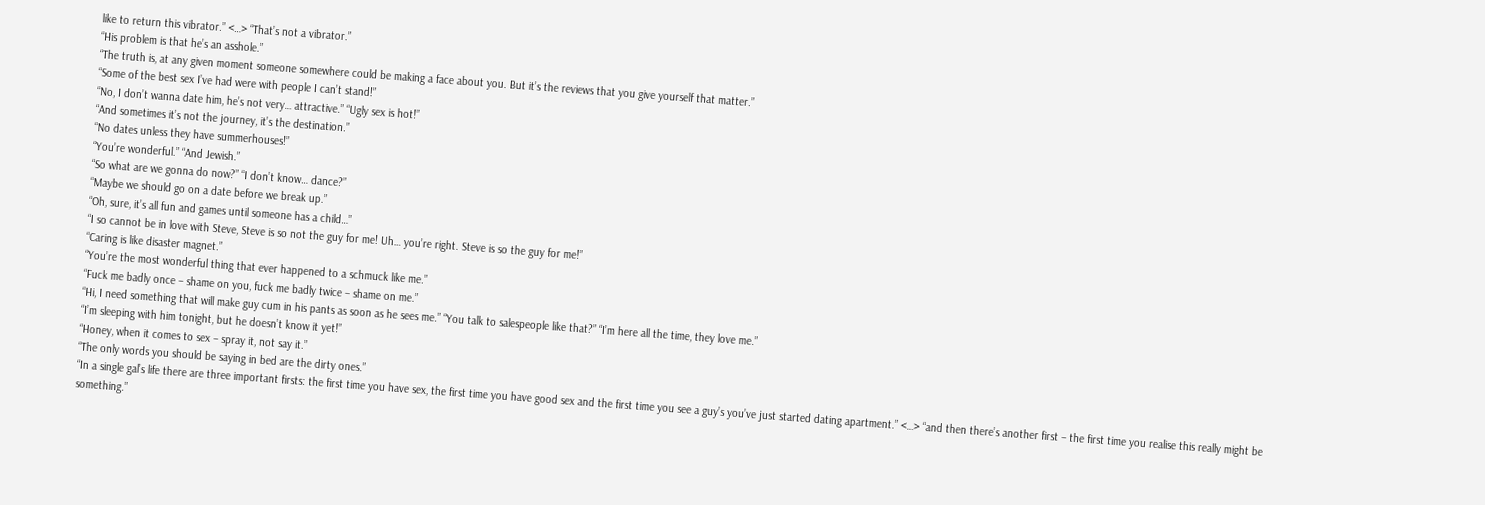like to return this vibrator.” <…> “That’s not a vibrator.”
“His problem is that he’s an asshole.”
“The truth is, at any given moment someone somewhere could be making a face about you. But it’s the reviews that you give yourself that matter.”
“Some of the best sex I’ve had were with people I can’t stand!”
“No, I don’t wanna date him, he’s not very… attractive.” “Ugly sex is hot!”
“And sometimes it’s not the journey, it’s the destination.”
“No dates unless they have summerhouses!”
“You’re wonderful.” “And Jewish.”
“So what are we gonna do now?” “I don’t know… dance?”
“Maybe we should go on a date before we break up.”
“Oh, sure, it’s all fun and games until someone has a child…”
“I so cannot be in love with Steve, Steve is so not the guy for me! Uh… you’re right. Steve is so the guy for me!”
“Caring is like disaster magnet.”
“You’re the most wonderful thing that ever happened to a schmuck like me.”
“Fuck me badly once – shame on you, fuck me badly twice – shame on me.”
“Hi, I need something that will make guy cum in his pants as soon as he sees me.” “You talk to salespeople like that?” “I’m here all the time, they love me.”
“I’m sleeping with him tonight, but he doesn’t know it yet!”
“Honey, when it comes to sex – spray it, not say it.”
“The only words you should be saying in bed are the dirty ones.”
“In a single gal’s life there are three important firsts: the first time you have sex, the first time you have good sex and the first time you see a guy’s you’ve just started dating apartment.” <…> “and then there’s another first – the first time you realise this really might be something.”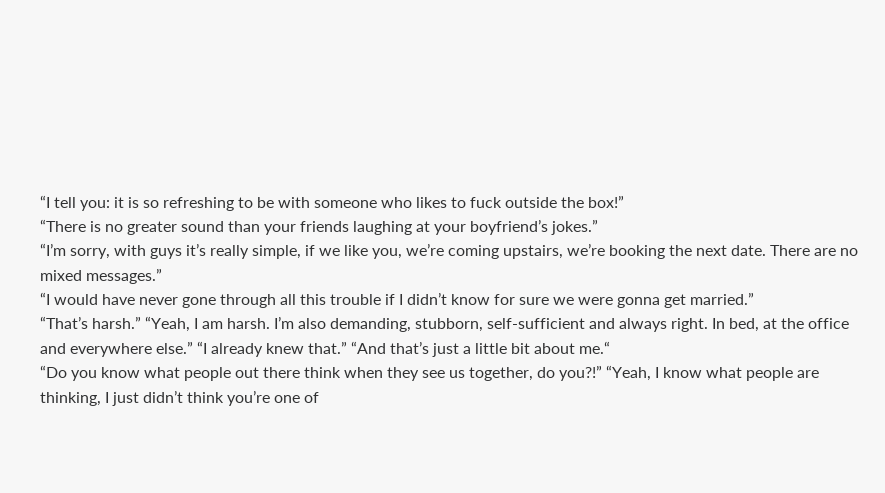“I tell you: it is so refreshing to be with someone who likes to fuck outside the box!”
“There is no greater sound than your friends laughing at your boyfriend’s jokes.”
“I’m sorry, with guys it’s really simple, if we like you, we’re coming upstairs, we’re booking the next date. There are no mixed messages.”
“I would have never gone through all this trouble if I didn’t know for sure we were gonna get married.”
“That’s harsh.” “Yeah, I am harsh. I’m also demanding, stubborn, self-sufficient and always right. In bed, at the office and everywhere else.” “I already knew that.” “And that’s just a little bit about me.“
“Do you know what people out there think when they see us together, do you?!” “Yeah, I know what people are thinking, I just didn’t think you’re one of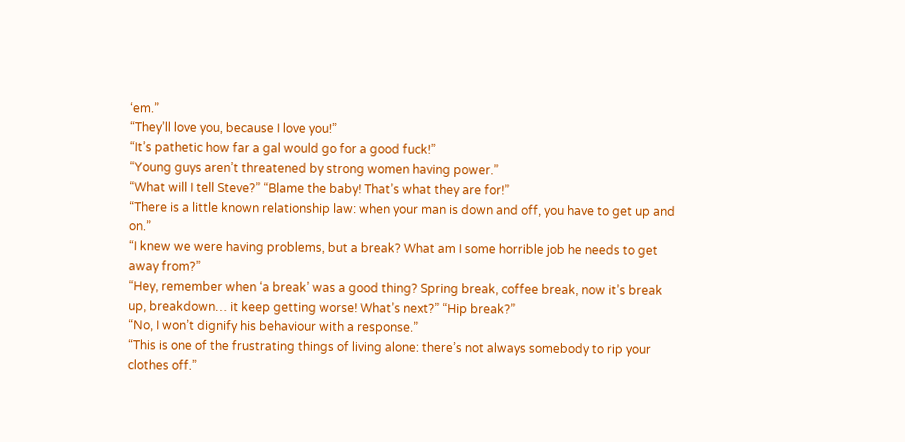‘em.”
“They’ll love you, because I love you!”
“It’s pathetic how far a gal would go for a good fuck!”
“Young guys aren’t threatened by strong women having power.”
“What will I tell Steve?” “Blame the baby! That’s what they are for!”
“There is a little known relationship law: when your man is down and off, you have to get up and on.”
“I knew we were having problems, but a break? What am I some horrible job he needs to get away from?”
“Hey, remember when ‘a break’ was a good thing? Spring break, coffee break, now it’s break up, breakdown… it keep getting worse! What’s next?” “Hip break?”
“No, I won’t dignify his behaviour with a response.”
“This is one of the frustrating things of living alone: there’s not always somebody to rip your clothes off.”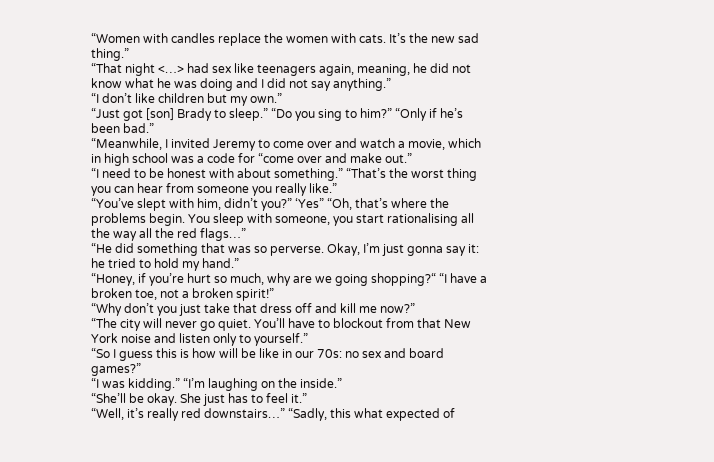“Women with candles replace the women with cats. It’s the new sad thing.”
“That night <…> had sex like teenagers again, meaning, he did not know what he was doing and I did not say anything.”
“I don’t like children but my own.”
“Just got [son] Brady to sleep.” “Do you sing to him?” “Only if he’s been bad.”
“Meanwhile, I invited Jeremy to come over and watch a movie, which in high school was a code for “come over and make out.”
“I need to be honest with about something.” “That’s the worst thing you can hear from someone you really like.”
“You’ve slept with him, didn’t you?” ‘Yes” “Oh, that’s where the problems begin. You sleep with someone, you start rationalising all the way all the red flags…”
“He did something that was so perverse. Okay, I’m just gonna say it: he tried to hold my hand.”
“Honey, if you’re hurt so much, why are we going shopping?“ “I have a broken toe, not a broken spirit!”
“Why don’t you just take that dress off and kill me now?”
“The city will never go quiet. You’ll have to blockout from that New York noise and listen only to yourself.”
“So I guess this is how will be like in our 70s: no sex and board games?”
“I was kidding.” “I’m laughing on the inside.”
“She’ll be okay. She just has to feel it.”
“Well, it’s really red downstairs…” “Sadly, this what expected of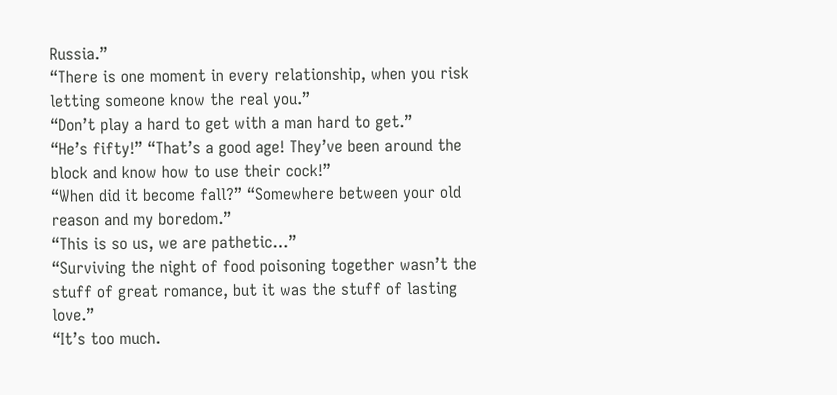Russia.”
“There is one moment in every relationship, when you risk letting someone know the real you.”
“Don’t play a hard to get with a man hard to get.”
“He’s fifty!” “That’s a good age! They’ve been around the block and know how to use their cock!”
“When did it become fall?” “Somewhere between your old reason and my boredom.”
“This is so us, we are pathetic…”
“Surviving the night of food poisoning together wasn’t the stuff of great romance, but it was the stuff of lasting love.”
“It’s too much.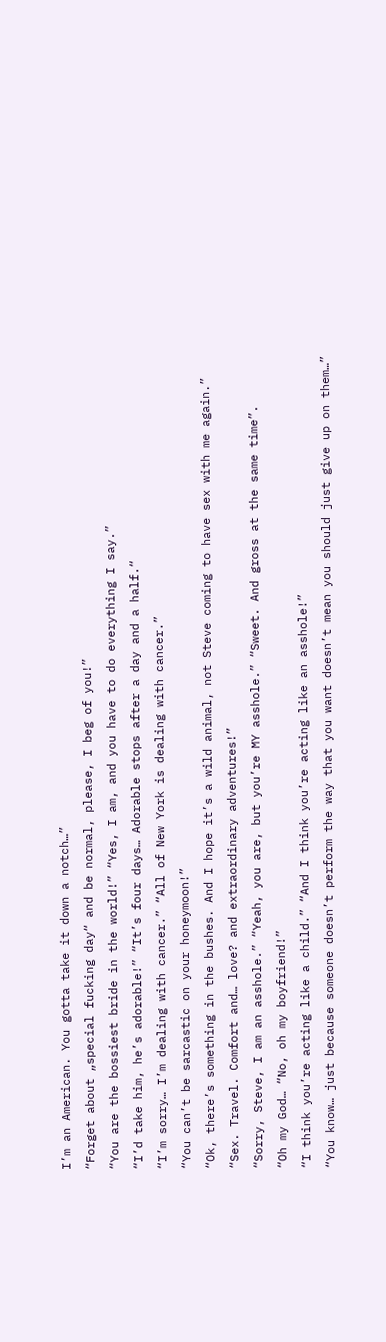I’m an American. You gotta take it down a notch…”
“Forget about „special fucking day“ and be normal, please, I beg of you!”
“You are the bossiest bride in the world!” “Yes, I am, and you have to do everything I say.”
“I’d take him, he’s adorable!” “It’s four days… Adorable stops after a day and a half.“
“I’m sorry… I’m dealing with cancer.” “All of New York is dealing with cancer.”
“You can’t be sarcastic on your honeymoon!”
“Ok, there’s something in the bushes. And I hope it’s a wild animal, not Steve coming to have sex with me again.”
“Sex. Travel. Comfort and… love? and extraordinary adventures!”
“Sorry, Steve, I am an asshole.” “Yeah, you are, but you’re MY asshole.” “Sweet. And gross at the same time”.
“Oh my God… “No, oh my boyfriend!”
“I think you’re acting like a child.” “And I think you’re acting like an asshole!”
“You know… just because someone doesn’t perform the way that you want doesn’t mean you should just give up on them…”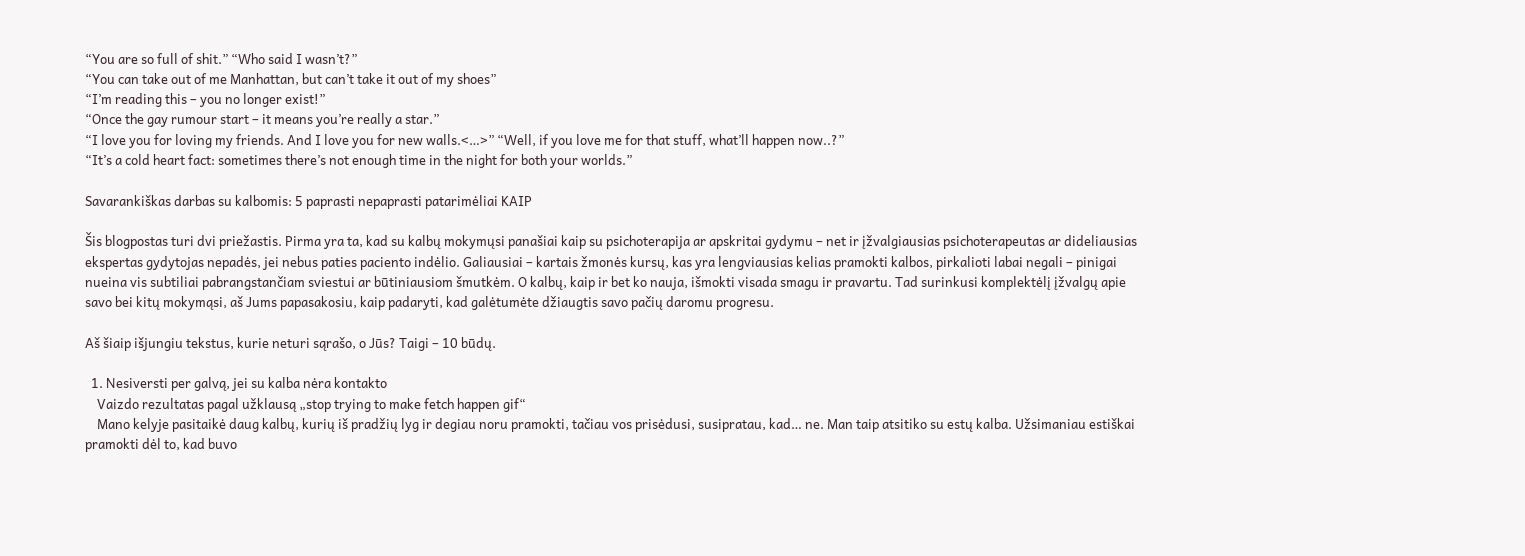“You are so full of shit.” “Who said I wasn’t?”
“You can take out of me Manhattan, but can’t take it out of my shoes”
“I’m reading this – you no longer exist!”
“Once the gay rumour start – it means you’re really a star.”
“I love you for loving my friends. And I love you for new walls.<…>” “Well, if you love me for that stuff, what’ll happen now..?”
“It’s a cold heart fact: sometimes there’s not enough time in the night for both your worlds.”

Savarankiškas darbas su kalbomis: 5 paprasti nepaprasti patarimėliai KAIP

Šis blogpostas turi dvi priežastis. Pirma yra ta, kad su kalbų mokymųsi panašiai kaip su psichoterapija ar apskritai gydymu – net ir įžvalgiausias psichoterapeutas ar dideliausias ekspertas gydytojas nepadės, jei nebus paties paciento indėlio. Galiausiai – kartais žmonės kursų, kas yra lengviausias kelias pramokti kalbos, pirkalioti labai negali – pinigai nueina vis subtiliai pabrangstančiam sviestui ar būtiniausiom šmutkėm. O kalbų, kaip ir bet ko nauja, išmokti visada smagu ir pravartu. Tad surinkusi komplektėlį įžvalgų apie savo bei kitų mokymąsi, aš Jums papasakosiu, kaip padaryti, kad galėtumėte džiaugtis savo pačių daromu progresu.

Aš šiaip išjungiu tekstus, kurie neturi sąrašo, o Jūs? Taigi – 10 būdų.

  1. Nesiversti per galvą, jei su kalba nėra kontakto
    Vaizdo rezultatas pagal užklausą „stop trying to make fetch happen gif“
    Mano kelyje pasitaikė daug kalbų, kurių iš pradžių lyg ir degiau noru pramokti, tačiau vos prisėdusi, susipratau, kad… ne. Man taip atsitiko su estų kalba. Užsimaniau estiškai pramokti dėl to, kad buvo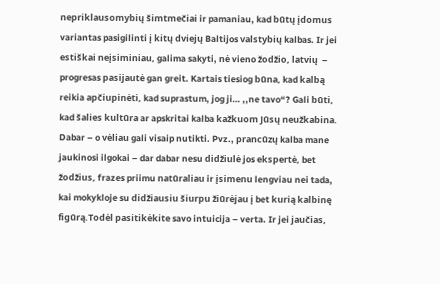nepriklausomybių šimtmečiai ir pamaniau, kad būtų įdomus variantas pasigilinti į kitų dviejų Baltijos valstybių kalbas. Ir jei estiškai neįsiminiau, galima sakyti, nė vieno žodžio, latvių  – progresas pasijautė gan greit. Kartais tiesiog būna, kad kalbą reikia apčiupinėti, kad suprastum, jog ji… ,,ne tavo“? Gali būti, kad šalies kultūra ar apskritai kalba kažkuom Jūsų neužkabina. Dabar – o vėliau gali visaip nutikti. Pvz., prancūzų kalba mane jaukinosi ilgokai – dar dabar nesu didžiulė jos ekspertė, bet žodžius, frazes priimu natūraliau ir įsimenu lengviau nei tada, kai mokykloje su didžiausiu šiurpu žiūrėjau į bet kurią kalbinę figūrą.Todėl pasitikėkite savo intuicija – verta. Ir jei jaučias,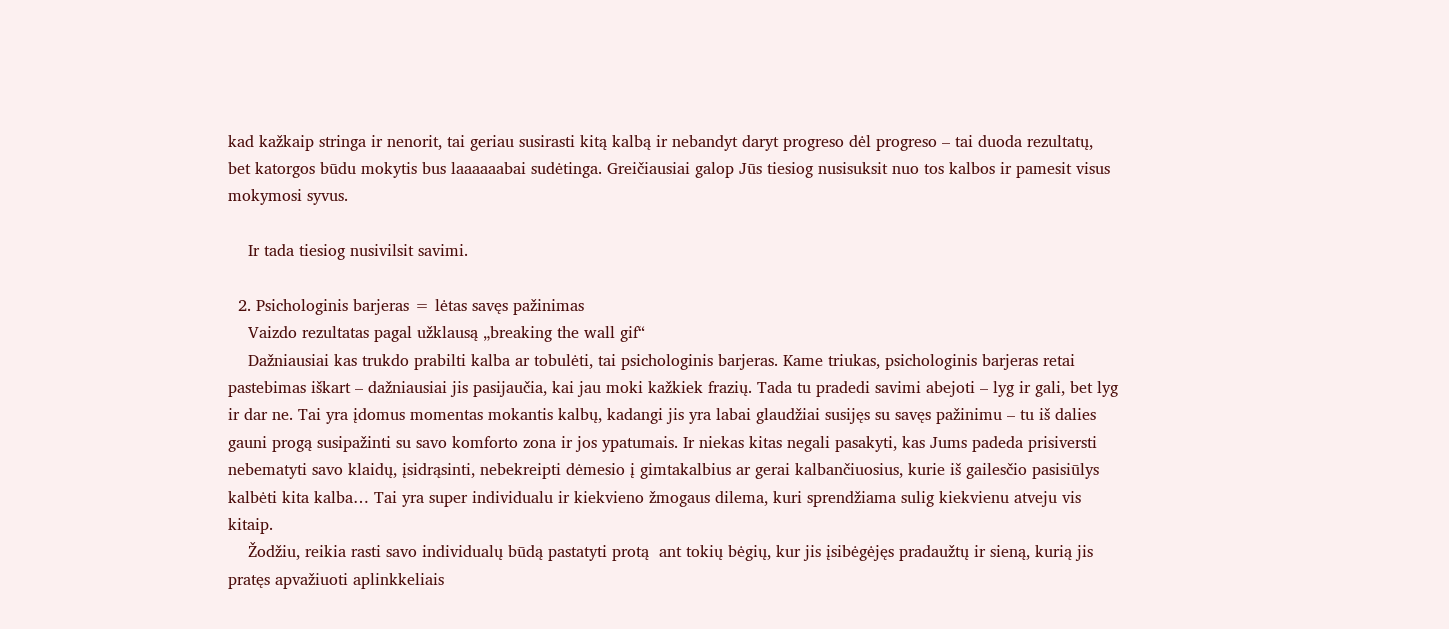kad kažkaip stringa ir nenorit, tai geriau susirasti kitą kalbą ir nebandyt daryt progreso dėl progreso – tai duoda rezultatų, bet katorgos būdu mokytis bus laaaaaabai sudėtinga. Greičiausiai galop Jūs tiesiog nusisuksit nuo tos kalbos ir pamesit visus mokymosi syvus.

    Ir tada tiesiog nusivilsit savimi.

  2. Psichologinis barjeras = lėtas savęs pažinimas
    Vaizdo rezultatas pagal užklausą „breaking the wall gif“
    Dažniausiai kas trukdo prabilti kalba ar tobulėti, tai psichologinis barjeras. Kame triukas, psichologinis barjeras retai pastebimas iškart – dažniausiai jis pasijaučia, kai jau moki kažkiek frazių. Tada tu pradedi savimi abejoti – lyg ir gali, bet lyg ir dar ne. Tai yra įdomus momentas mokantis kalbų, kadangi jis yra labai glaudžiai susijęs su savęs pažinimu – tu iš dalies gauni progą susipažinti su savo komforto zona ir jos ypatumais. Ir niekas kitas negali pasakyti, kas Jums padeda prisiversti nebematyti savo klaidų, įsidrąsinti, nebekreipti dėmesio į gimtakalbius ar gerai kalbančiuosius, kurie iš gailesčio pasisiūlys kalbėti kita kalba… Tai yra super individualu ir kiekvieno žmogaus dilema, kuri sprendžiama sulig kiekvienu atveju vis kitaip.
    Žodžiu, reikia rasti savo individualų būdą pastatyti protą  ant tokių bėgių, kur jis įsibėgėjęs pradaužtų ir sieną, kurią jis pratęs apvažiuoti aplinkkeliais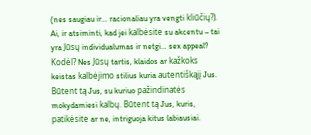(nes saugiau ir… racionaliau yra vengti kliūčių?). Ai, ir atsiminti, kad jei kalbėsite su akcentu – tai yra Jūsų individualumas ir netgi… sex appeal? Kodėl? Nes Jūsų tartis, klaidos ar kažkoks keistas kalbėjimo stilius kuria autentiškąjį Jus. Būtent tą Jus, su kuriuo pažindinatės mokydamiesi kalbų. Būtent tą Jus, kuris, patikėsite ar ne, intriguoja kitus labiausiai.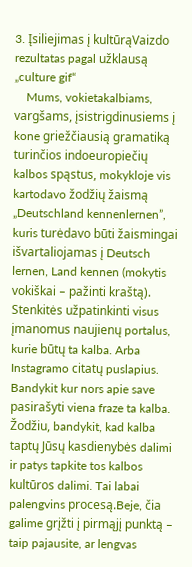3. Įsiliejimas į kultūrąVaizdo rezultatas pagal užklausą „culture gif“
    Mums, vokietakalbiams, vargšams, įsistrigdinusiems į kone griežčiausią gramatiką turinčios indoeuropiečių kalbos spąstus, mokykloje vis kartodavo žodžių žaismą „Deutschland kennenlernen”, kuris turėdavo būti žaismingai išvartaliojamas į Deutsch lernen, Land kennen (mokytis vokiškai – pažinti kraštą). Stenkitės užpatinkinti visus įmanomus naujienų portalus, kurie būtų ta kalba. Arba Instagramo citatų puslapius. Bandykit kur nors apie save pasirašyti viena fraze ta kalba. Žodžiu, bandykit, kad kalba taptų Jūsų kasdienybės dalimi ir patys tapkite tos kalbos kultūros dalimi. Tai labai palengvins procesą.Beje, čia galime grįžti į pirmąjį punktą – taip pajausite, ar lengvas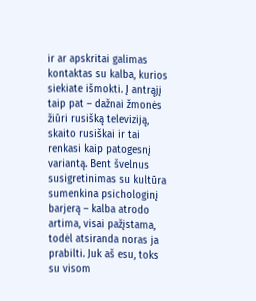ir ar apskritai galimas kontaktas su kalba, kurios siekiate išmokti. Į antrąjį taip pat – dažnai žmonės žiūri rusišką televiziją, skaito rusiškai ir tai renkasi kaip patogesnį variantą. Bent švelnus susigretinimas su kultūra sumenkina psichologinį barjerą – kalba atrodo artima, visai pažįstama, todėl atsiranda noras ja prabilti. Juk aš esu, toks su visom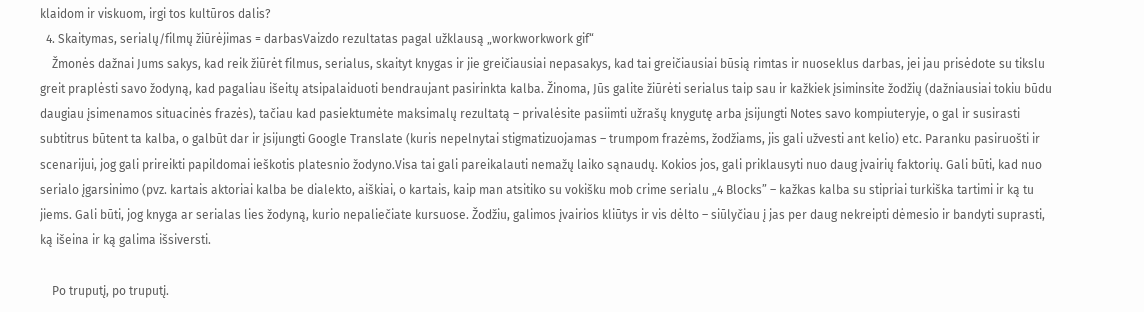klaidom ir viskuom, irgi tos kultūros dalis?
  4. Skaitymas, serialų/filmų žiūrėjimas = darbasVaizdo rezultatas pagal užklausą „workworkwork gif“
    Žmonės dažnai Jums sakys, kad reik žiūrėt filmus, serialus, skaityt knygas ir jie greičiausiai nepasakys, kad tai greičiausiai būsią rimtas ir nuoseklus darbas, jei jau prisėdote su tikslu greit praplėsti savo žodyną, kad pagaliau išeitų atsipalaiduoti bendraujant pasirinkta kalba. Žinoma, Jūs galite žiūrėti serialus taip sau ir kažkiek įsiminsite žodžių (dažniausiai tokiu būdu daugiau įsimenamos situacinės frazės), tačiau kad pasiektumėte maksimalų rezultatą – privalėsite pasiimti užrašų knygutę arba įsijungti Notes savo kompiuteryje, o gal ir susirasti subtitrus būtent ta kalba, o galbūt dar ir įsijungti Google Translate (kuris nepelnytai stigmatizuojamas – trumpom frazėms, žodžiams, jis gali užvesti ant kelio) etc. Paranku pasiruošti ir scenarijui, jog gali prireikti papildomai ieškotis platesnio žodyno.Visa tai gali pareikalauti nemažų laiko sąnaudų. Kokios jos, gali priklausyti nuo daug įvairių faktorių. Gali būti, kad nuo serialo įgarsinimo (pvz. kartais aktoriai kalba be dialekto, aiškiai, o kartais, kaip man atsitiko su vokišku mob crime serialu „4 Blocks” – kažkas kalba su stipriai turkiška tartimi ir ką tu jiems. Gali būti, jog knyga ar serialas lies žodyną, kurio nepaliečiate kursuose. Žodžiu, galimos įvairios kliūtys ir vis dėlto – siūlyčiau į jas per daug nekreipti dėmesio ir bandyti suprasti, ką išeina ir ką galima išsiversti.

    Po truputį, po truputį.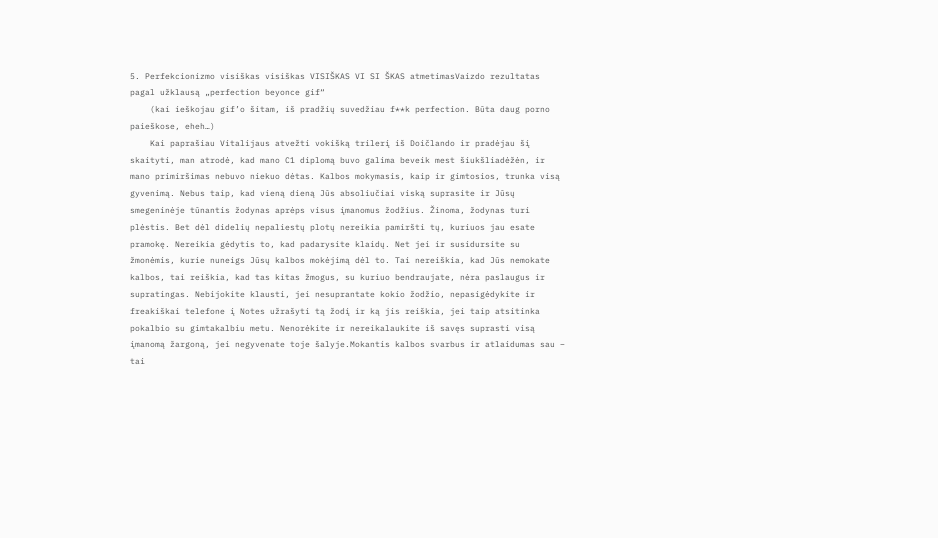5. Perfekcionizmo visiškas visiškas VISIŠKAS VI SI ŠKAS atmetimasVaizdo rezultatas pagal užklausą „perfection beyonce gif“
    (kai ieškojau gif’o šitam, iš pradžių suvedžiau f**k perfection. Būta daug porno paieškose, eheh…)
    Kai paprašiau Vitalijaus atvežti vokišką trilerį iš Doičlando ir pradėjau šį skaityti, man atrodė, kad mano C1 diplomą buvo galima beveik mest šiukšliadėžėn, ir mano primiršimas nebuvo niekuo dėtas. Kalbos mokymasis, kaip ir gimtosios, trunka visą gyvenimą. Nebus taip, kad vieną dieną Jūs absoliučiai viską suprasite ir Jūsų smegeninėje tūnantis žodynas aprėps visus įmanomus žodžius. Žinoma, žodynas turi plėstis. Bet dėl didelių nepaliestų plotų nereikia pamiršti tų, kuriuos jau esate pramokę. Nereikia gėdytis to, kad padarysite klaidų. Net jei ir susidursite su žmonėmis, kurie nuneigs Jūsų kalbos mokėjimą dėl to. Tai nereiškia, kad Jūs nemokate kalbos, tai reiškia, kad tas kitas žmogus, su kuriuo bendraujate, nėra paslaugus ir supratingas. Nebijokite klausti, jei nesuprantate kokio žodžio, nepasigėdykite ir freakiškai telefone į Notes užrašyti tą žodį ir ką jis reiškia, jei taip atsitinka pokalbio su gimtakalbiu metu. Nenorėkite ir nereikalaukite iš savęs suprasti visą įmanomą žargoną, jei negyvenate toje šalyje.Mokantis kalbos svarbus ir atlaidumas sau – tai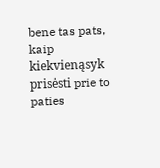bene tas pats, kaip kiekvienąsyk prisėsti prie to paties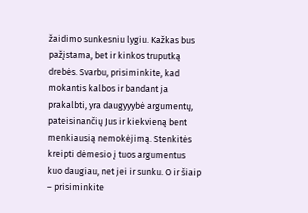žaidimo sunkesniu lygiu. Kažkas bus pažįstama, bet ir kinkos truputką drebės. Svarbu, prisiminkite, kad mokantis kalbos ir bandant ja prakalbti, yra daugyyybė argumentų, pateisinančių Jus ir kiekvieną bent menkiausią nemokėjimą. Stenkitės kreipti dėmesio į tuos argumentus kuo daugiau, net jei ir sunku. O ir šiaip – prisiminkite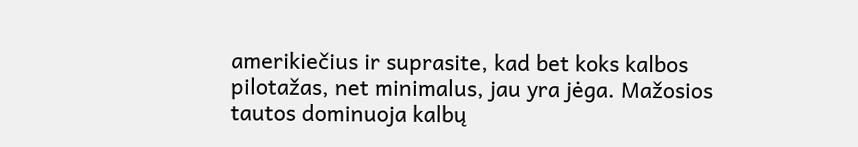amerikiečius ir suprasite, kad bet koks kalbos pilotažas, net minimalus, jau yra jėga. Mažosios tautos dominuoja kalbų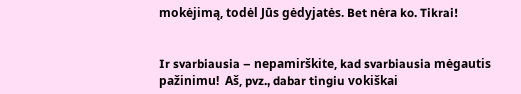mokėjimą, todėl Jūs gėdyjatės. Bet nėra ko. Tikrai!


Ir svarbiausia – nepamirškite, kad svarbiausia mėgautis pažinimu!  Aš, pvz., dabar tingiu vokiškai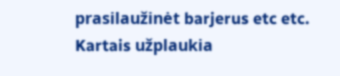prasilaužinėt barjerus etc etc. Kartais užplaukia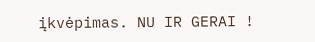įkvėpimas. NU IR GERAI !